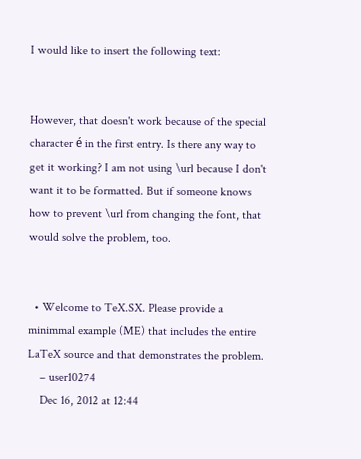I would like to insert the following text:


However, that doesn't work because of the special character é in the first entry. Is there any way to get it working? I am not using \url because I don't want it to be formatted. But if someone knows how to prevent \url from changing the font, that would solve the problem, too.


  • Welcome to TeX.SX. Please provide a minimmal example (ME) that includes the entire LaTeX source and that demonstrates the problem.
    – user10274
    Dec 16, 2012 at 12:44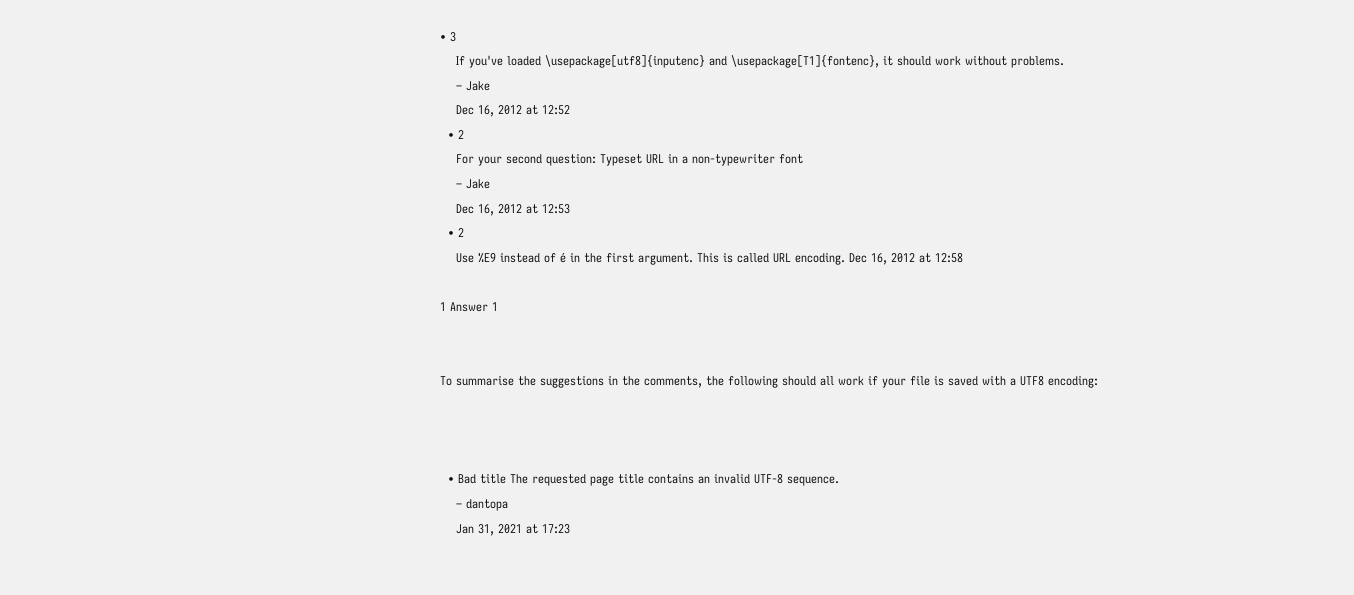• 3
    If you've loaded \usepackage[utf8]{inputenc} and \usepackage[T1]{fontenc}, it should work without problems.
    – Jake
    Dec 16, 2012 at 12:52
  • 2
    For your second question: Typeset URL in a non-typewriter font
    – Jake
    Dec 16, 2012 at 12:53
  • 2
    Use %E9 instead of é in the first argument. This is called URL encoding. Dec 16, 2012 at 12:58

1 Answer 1


To summarise the suggestions in the comments, the following should all work if your file is saved with a UTF8 encoding:



  • Bad title The requested page title contains an invalid UTF-8 sequence.
    – dantopa
    Jan 31, 2021 at 17:23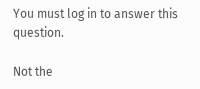You must log in to answer this question.

Not the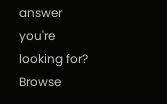answer you're looking for? Browse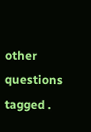other questions tagged .